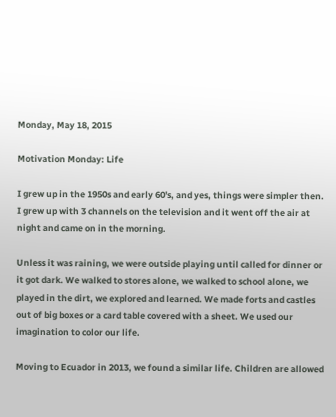Monday, May 18, 2015

Motivation Monday: Life

I grew up in the 1950s and early 60's, and yes, things were simpler then. I grew up with 3 channels on the television and it went off the air at night and came on in the morning.

Unless it was raining, we were outside playing until called for dinner or it got dark. We walked to stores alone, we walked to school alone, we played in the dirt, we explored and learned. We made forts and castles out of big boxes or a card table covered with a sheet. We used our imagination to color our life.

Moving to Ecuador in 2013, we found a similar life. Children are allowed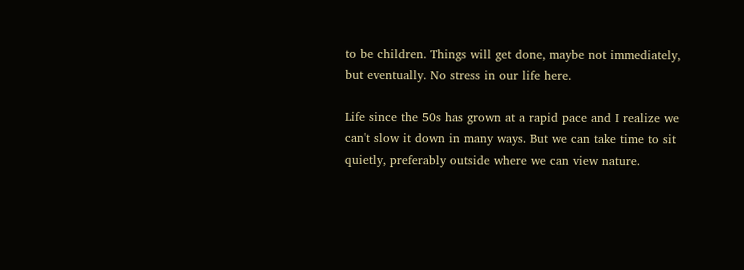to be children. Things will get done, maybe not immediately, but eventually. No stress in our life here.

Life since the 50s has grown at a rapid pace and I realize we can't slow it down in many ways. But we can take time to sit quietly, preferably outside where we can view nature.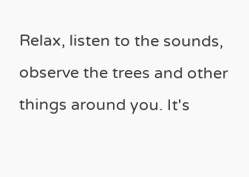Relax, listen to the sounds, observe the trees and other things around you. It's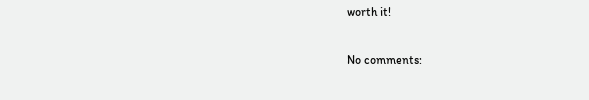worth it!

No comments: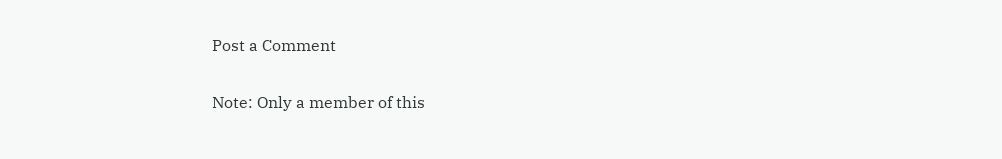Post a Comment

Note: Only a member of this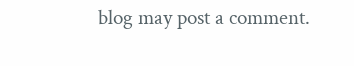blog may post a comment.